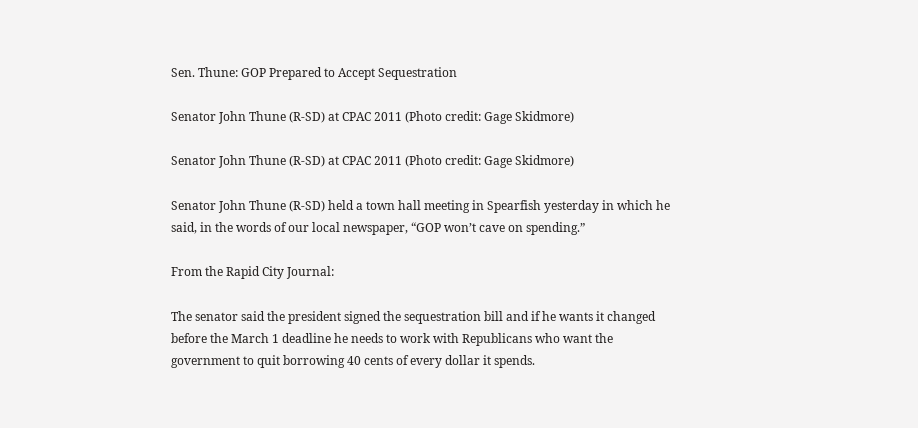Sen. Thune: GOP Prepared to Accept Sequestration

Senator John Thune (R-SD) at CPAC 2011 (Photo credit: Gage Skidmore)

Senator John Thune (R-SD) at CPAC 2011 (Photo credit: Gage Skidmore)

Senator John Thune (R-SD) held a town hall meeting in Spearfish yesterday in which he said, in the words of our local newspaper, “GOP won’t cave on spending.”

From the Rapid City Journal:

The senator said the president signed the sequestration bill and if he wants it changed before the March 1 deadline he needs to work with Republicans who want the government to quit borrowing 40 cents of every dollar it spends.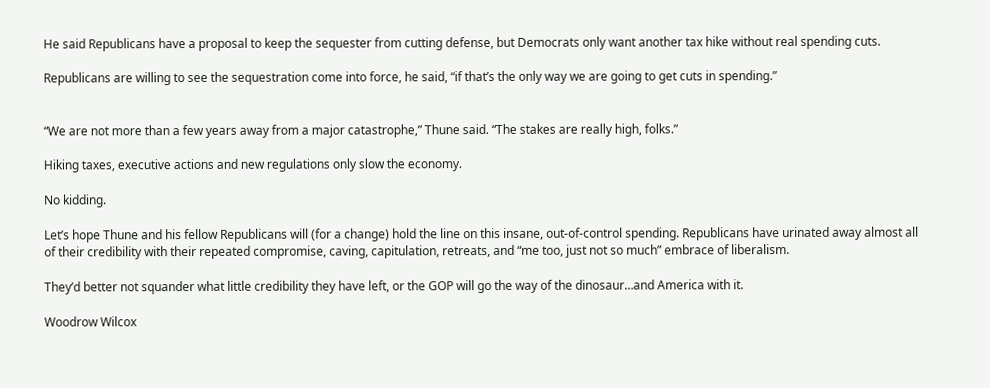He said Republicans have a proposal to keep the sequester from cutting defense, but Democrats only want another tax hike without real spending cuts.

Republicans are willing to see the sequestration come into force, he said, “if that’s the only way we are going to get cuts in spending.”


“We are not more than a few years away from a major catastrophe,” Thune said. “The stakes are really high, folks.”

Hiking taxes, executive actions and new regulations only slow the economy.

No kidding.

Let’s hope Thune and his fellow Republicans will (for a change) hold the line on this insane, out-of-control spending. Republicans have urinated away almost all of their credibility with their repeated compromise, caving, capitulation, retreats, and “me too, just not so much” embrace of liberalism.

They’d better not squander what little credibility they have left, or the GOP will go the way of the dinosaur…and America with it.

Woodrow Wilcox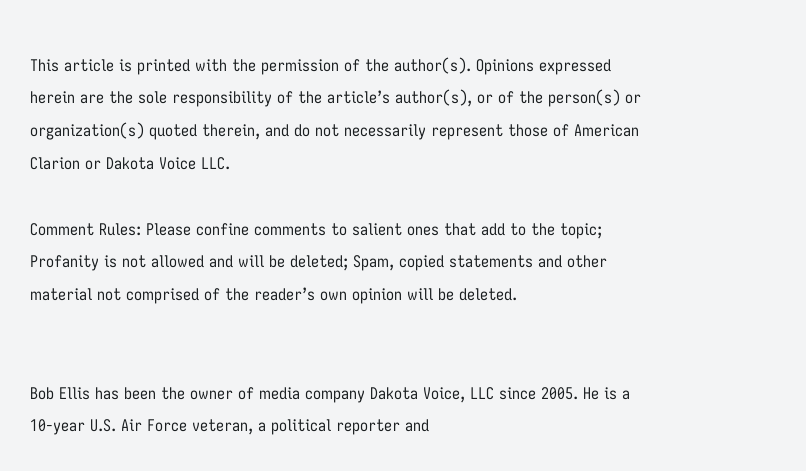This article is printed with the permission of the author(s). Opinions expressed herein are the sole responsibility of the article’s author(s), or of the person(s) or organization(s) quoted therein, and do not necessarily represent those of American Clarion or Dakota Voice LLC.

Comment Rules: Please confine comments to salient ones that add to the topic; Profanity is not allowed and will be deleted; Spam, copied statements and other material not comprised of the reader’s own opinion will be deleted.


Bob Ellis has been the owner of media company Dakota Voice, LLC since 2005. He is a 10-year U.S. Air Force veteran, a political reporter and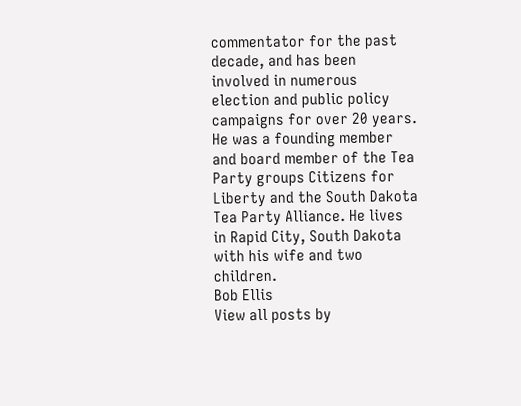commentator for the past decade, and has been involved in numerous election and public policy campaigns for over 20 years. He was a founding member and board member of the Tea Party groups Citizens for Liberty and the South Dakota Tea Party Alliance. He lives in Rapid City, South Dakota with his wife and two children.
Bob Ellis
View all posts by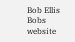Bob Ellis
Bobs website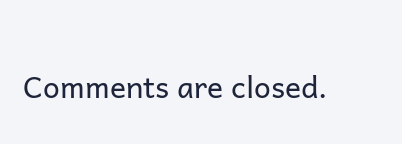Comments are closed.